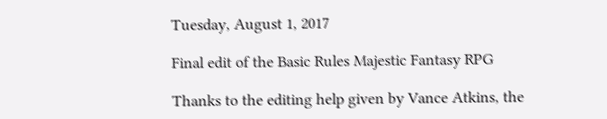Tuesday, August 1, 2017

Final edit of the Basic Rules Majestic Fantasy RPG

Thanks to the editing help given by Vance Atkins, the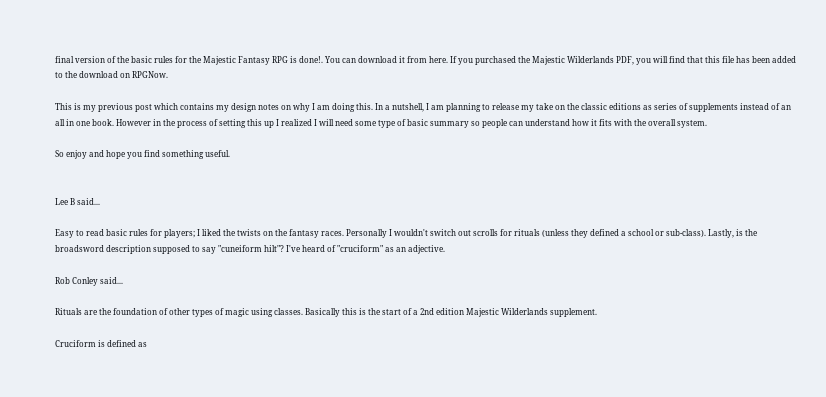final version of the basic rules for the Majestic Fantasy RPG is done!. You can download it from here. If you purchased the Majestic Wilderlands PDF, you will find that this file has been added to the download on RPGNow.

This is my previous post which contains my design notes on why I am doing this. In a nutshell, I am planning to release my take on the classic editions as series of supplements instead of an all in one book. However in the process of setting this up I realized I will need some type of basic summary so people can understand how it fits with the overall system.

So enjoy and hope you find something useful.


Lee B said...

Easy to read basic rules for players; I liked the twists on the fantasy races. Personally I wouldn't switch out scrolls for rituals (unless they defined a school or sub-class). Lastly, is the broadsword description supposed to say "cuneiform hilt"? I've heard of "cruciform" as an adjective.

Rob Conley said...

Rituals are the foundation of other types of magic using classes. Basically this is the start of a 2nd edition Majestic Wilderlands supplement.

Cruciform is defined as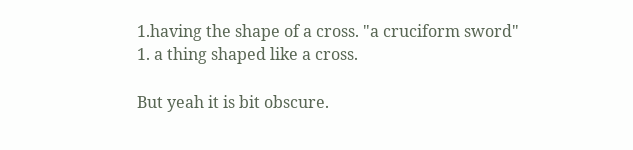1.having the shape of a cross. "a cruciform sword"
1. a thing shaped like a cross.

But yeah it is bit obscure.